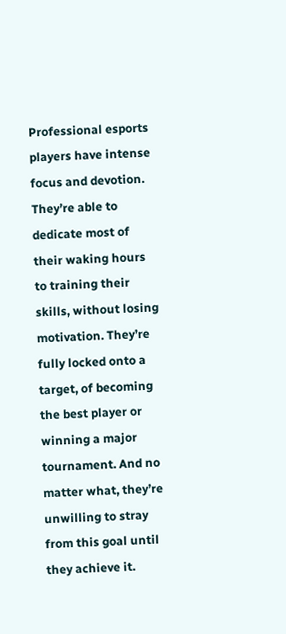Professional esports players have intense focus and devotion. They’re able to dedicate most of their waking hours to training their skills, without losing motivation. They’re fully locked onto a target, of becoming the best player or winning a major tournament. And no matter what, they’re unwilling to stray from this goal until they achieve it.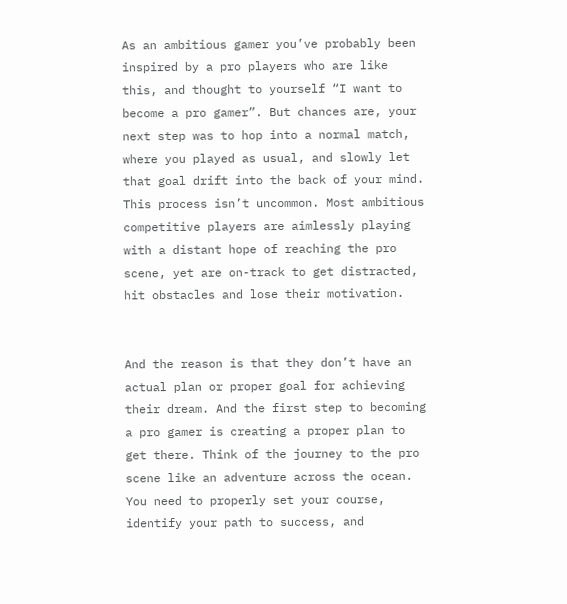As an ambitious gamer you’ve probably been inspired by a pro players who are like this, and thought to yourself “I want to become a pro gamer”. But chances are, your next step was to hop into a normal match, where you played as usual, and slowly let that goal drift into the back of your mind. This process isn’t uncommon. Most ambitious competitive players are aimlessly playing with a distant hope of reaching the pro scene, yet are on-track to get distracted, hit obstacles and lose their motivation.


And the reason is that they don’t have an actual plan or proper goal for achieving their dream. And the first step to becoming a pro gamer is creating a proper plan to get there. Think of the journey to the pro scene like an adventure across the ocean. You need to properly set your course, identify your path to success, and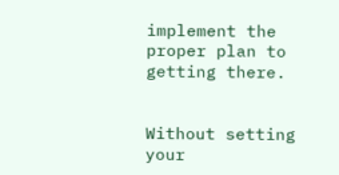implement the proper plan to getting there.


Without setting your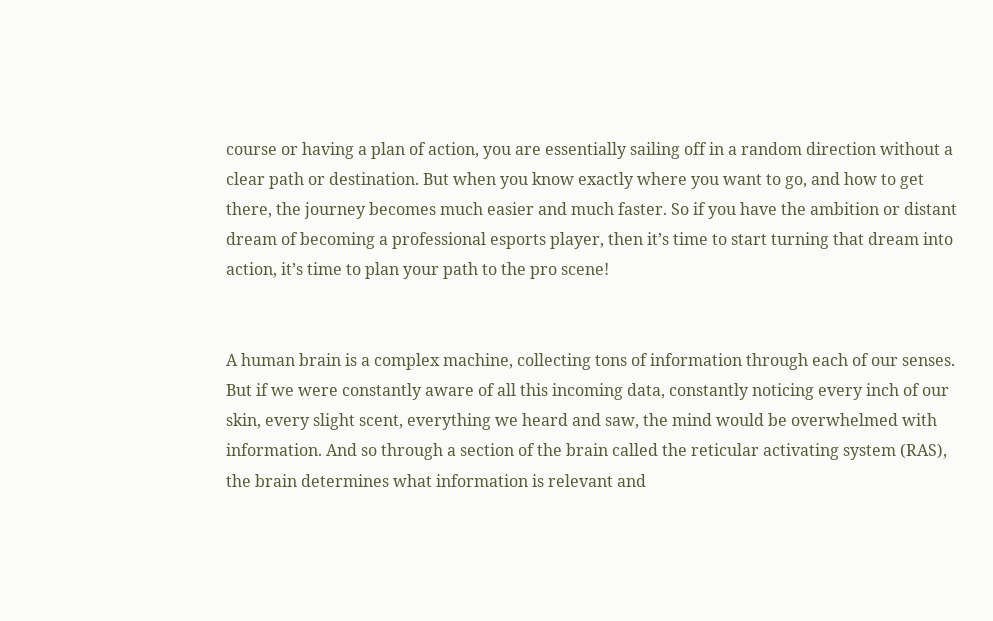course or having a plan of action, you are essentially sailing off in a random direction without a clear path or destination. But when you know exactly where you want to go, and how to get there, the journey becomes much easier and much faster. So if you have the ambition or distant dream of becoming a professional esports player, then it’s time to start turning that dream into action, it’s time to plan your path to the pro scene!


A human brain is a complex machine, collecting tons of information through each of our senses. But if we were constantly aware of all this incoming data, constantly noticing every inch of our skin, every slight scent, everything we heard and saw, the mind would be overwhelmed with information. And so through a section of the brain called the reticular activating system (RAS), the brain determines what information is relevant and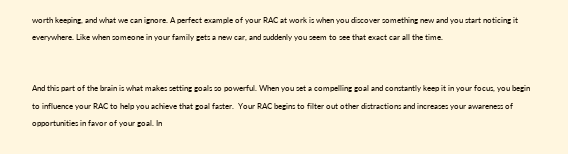worth keeping, and what we can ignore. A perfect example of your RAC at work is when you discover something new and you start noticing it everywhere. Like when someone in your family gets a new car, and suddenly you seem to see that exact car all the time.


And this part of the brain is what makes setting goals so powerful. When you set a compelling goal and constantly keep it in your focus, you begin to influence your RAC to help you achieve that goal faster.  Your RAC begins to filter out other distractions and increases your awareness of opportunities in favor of your goal. In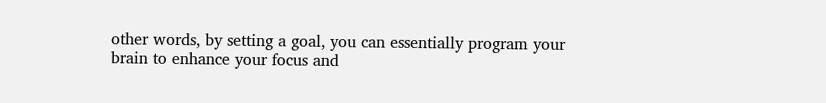other words, by setting a goal, you can essentially program your brain to enhance your focus and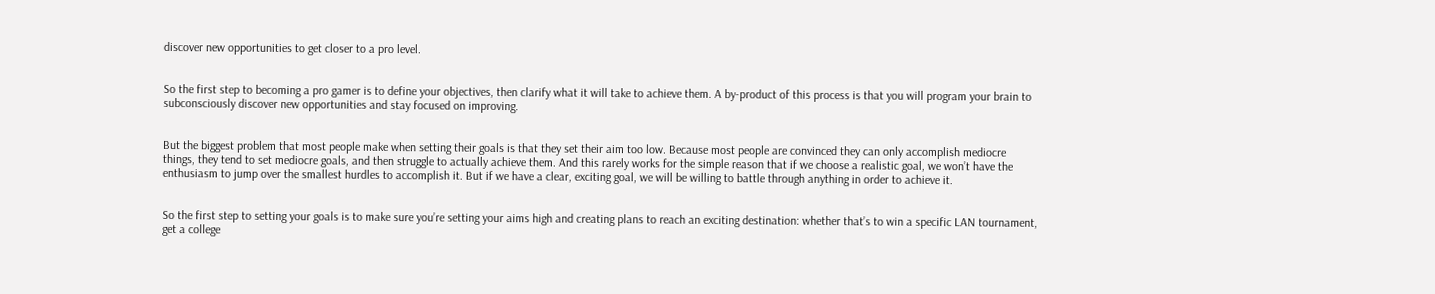discover new opportunities to get closer to a pro level.


So the first step to becoming a pro gamer is to define your objectives, then clarify what it will take to achieve them. A by-product of this process is that you will program your brain to subconsciously discover new opportunities and stay focused on improving.


But the biggest problem that most people make when setting their goals is that they set their aim too low. Because most people are convinced they can only accomplish mediocre things, they tend to set mediocre goals, and then struggle to actually achieve them. And this rarely works for the simple reason that if we choose a realistic goal, we won’t have the enthusiasm to jump over the smallest hurdles to accomplish it. But if we have a clear, exciting goal, we will be willing to battle through anything in order to achieve it.


So the first step to setting your goals is to make sure you’re setting your aims high and creating plans to reach an exciting destination: whether that’s to win a specific LAN tournament, get a college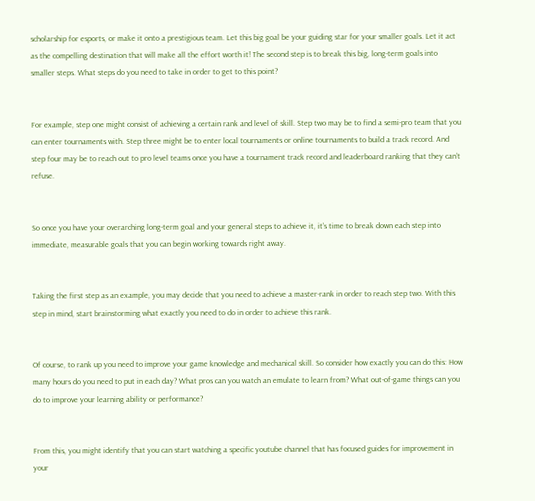scholarship for esports, or make it onto a prestigious team. Let this big goal be your guiding star for your smaller goals. Let it act as the compelling destination that will make all the effort worth it! The second step is to break this big, long-term goals into smaller steps. What steps do you need to take in order to get to this point?


For example, step one might consist of achieving a certain rank and level of skill. Step two may be to find a semi-pro team that you can enter tournaments with. Step three might be to enter local tournaments or online tournaments to build a track record. And step four may be to reach out to pro level teams once you have a tournament track record and leaderboard ranking that they can’t refuse.


So once you have your overarching long-term goal and your general steps to achieve it, it’s time to break down each step into immediate, measurable goals that you can begin working towards right away.


Taking the first step as an example, you may decide that you need to achieve a master-rank in order to reach step two. With this step in mind, start brainstorming what exactly you need to do in order to achieve this rank.


Of course, to rank up you need to improve your game knowledge and mechanical skill. So consider how exactly you can do this: How many hours do you need to put in each day? What pros can you watch an emulate to learn from? What out-of-game things can you do to improve your learning ability or performance?


From this, you might identify that you can start watching a specific youtube channel that has focused guides for improvement in your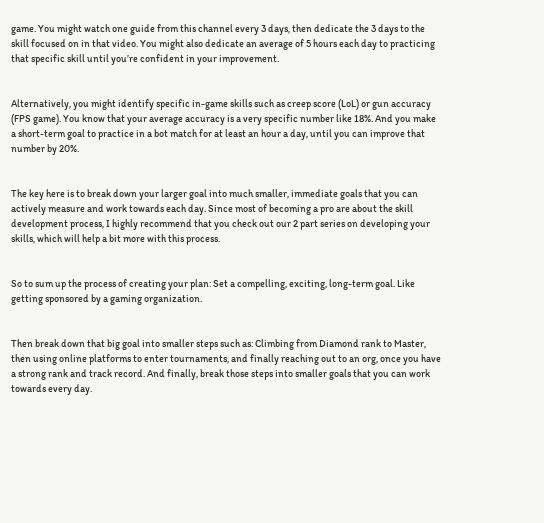game. You might watch one guide from this channel every 3 days, then dedicate the 3 days to the skill focused on in that video. You might also dedicate an average of 5 hours each day to practicing that specific skill until you’re confident in your improvement.


Alternatively, you might identify specific in-game skills such as creep score (LoL) or gun accuracy (FPS game). You know that your average accuracy is a very specific number like 18%. And you make a short-term goal to practice in a bot match for at least an hour a day, until you can improve that number by 20%.


The key here is to break down your larger goal into much smaller, immediate goals that you can actively measure and work towards each day. Since most of becoming a pro are about the skill development process, I highly recommend that you check out our 2 part series on developing your skills, which will help a bit more with this process.


So to sum up the process of creating your plan: Set a compelling, exciting, long-term goal. Like getting sponsored by a gaming organization.


Then break down that big goal into smaller steps such as: Climbing from Diamond rank to Master, then using online platforms to enter tournaments, and finally reaching out to an org, once you have a strong rank and track record. And finally, break those steps into smaller goals that you can work towards every day.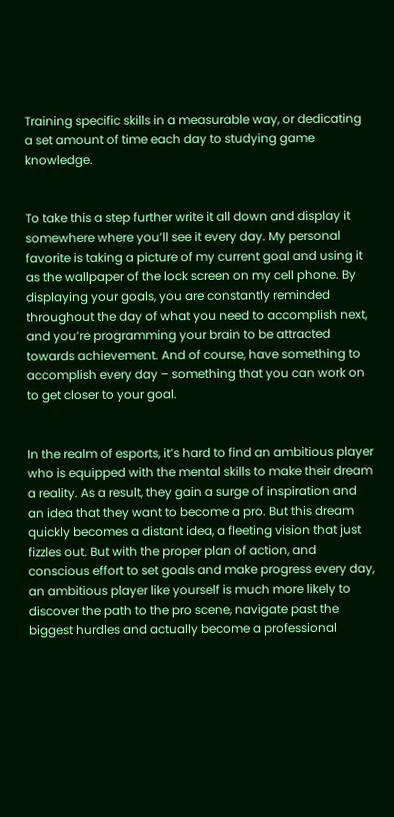Training specific skills in a measurable way, or dedicating a set amount of time each day to studying game knowledge.


To take this a step further write it all down and display it somewhere where you’ll see it every day. My personal favorite is taking a picture of my current goal and using it as the wallpaper of the lock screen on my cell phone. By displaying your goals, you are constantly reminded throughout the day of what you need to accomplish next, and you’re programming your brain to be attracted towards achievement. And of course, have something to accomplish every day – something that you can work on to get closer to your goal.


In the realm of esports, it’s hard to find an ambitious player who is equipped with the mental skills to make their dream a reality. As a result, they gain a surge of inspiration and an idea that they want to become a pro. But this dream quickly becomes a distant idea, a fleeting vision that just fizzles out. But with the proper plan of action, and conscious effort to set goals and make progress every day, an ambitious player like yourself is much more likely to discover the path to the pro scene, navigate past the biggest hurdles and actually become a professional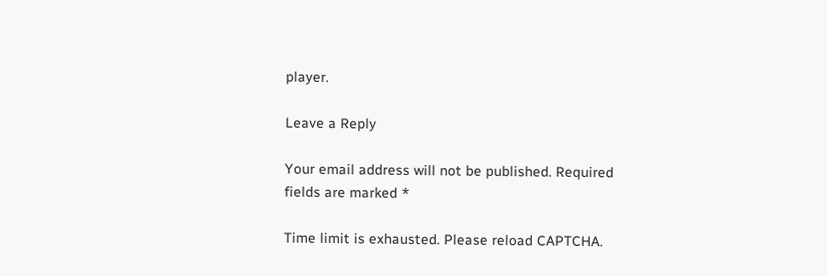player.

Leave a Reply

Your email address will not be published. Required fields are marked *

Time limit is exhausted. Please reload CAPTCHA.